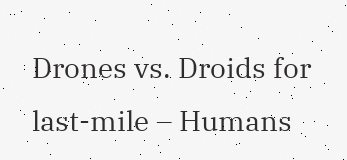Drones vs. Droids for last-mile – Humans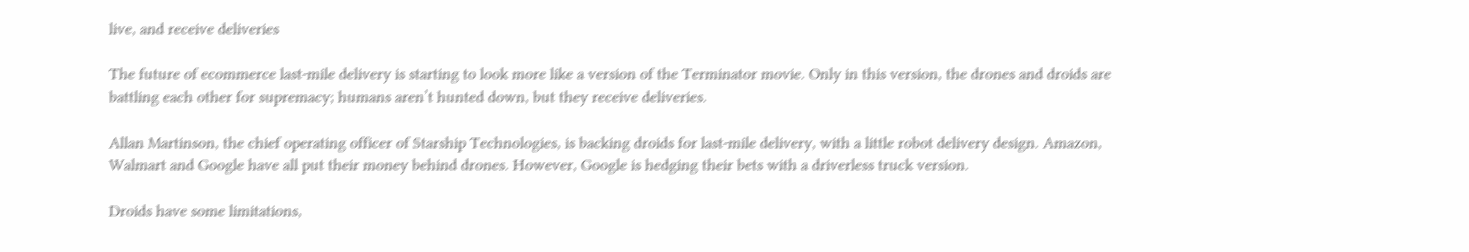live, and receive deliveries

The future of ecommerce last-mile delivery is starting to look more like a version of the Terminator movie. Only in this version, the drones and droids are battling each other for supremacy; humans aren’t hunted down, but they receive deliveries.

Allan Martinson, the chief operating officer of Starship Technologies, is backing droids for last-mile delivery, with a little robot delivery design. Amazon, Walmart and Google have all put their money behind drones. However, Google is hedging their bets with a driverless truck version.

Droids have some limitations,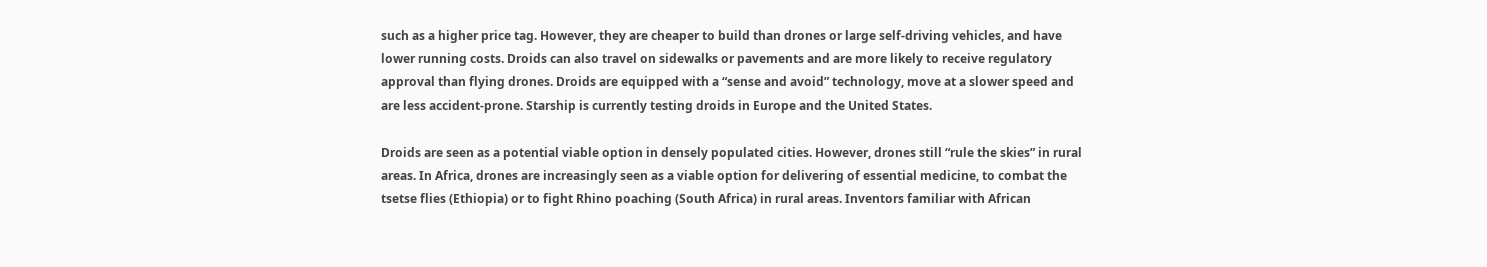such as a higher price tag. However, they are cheaper to build than drones or large self-driving vehicles, and have lower running costs. Droids can also travel on sidewalks or pavements and are more likely to receive regulatory approval than flying drones. Droids are equipped with a “sense and avoid” technology, move at a slower speed and are less accident-prone. Starship is currently testing droids in Europe and the United States.

Droids are seen as a potential viable option in densely populated cities. However, drones still “rule the skies” in rural areas. In Africa, drones are increasingly seen as a viable option for delivering of essential medicine, to combat the tsetse flies (Ethiopia) or to fight Rhino poaching (South Africa) in rural areas. Inventors familiar with African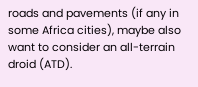roads and pavements (if any in some Africa cities), maybe also want to consider an all-terrain droid (ATD).